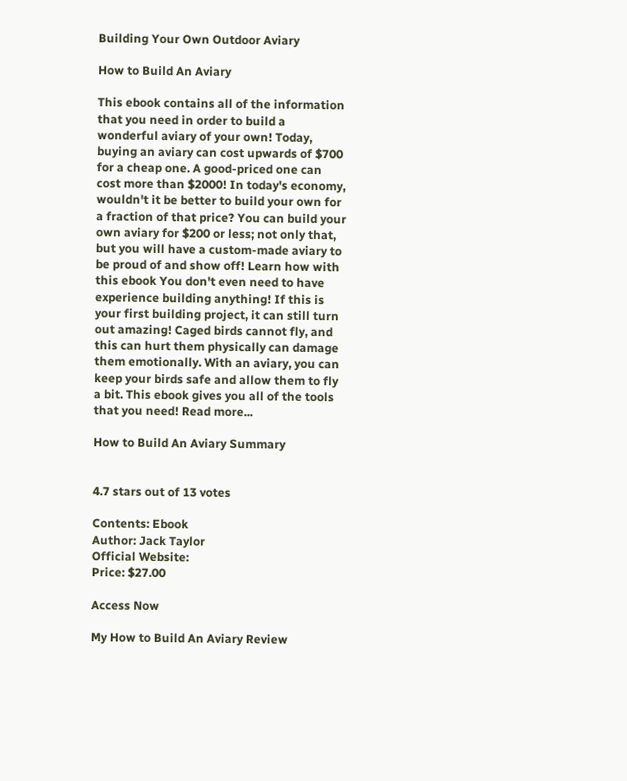Building Your Own Outdoor Aviary

How to Build An Aviary

This ebook contains all of the information that you need in order to build a wonderful aviary of your own! Today, buying an aviary can cost upwards of $700 for a cheap one. A good-priced one can cost more than $2000! In today's economy, wouldn't it be better to build your own for a fraction of that price? You can build your own aviary for $200 or less; not only that, but you will have a custom-made aviary to be proud of and show off! Learn how with this ebook You don't even need to have experience building anything! If this is your first building project, it can still turn out amazing! Caged birds cannot fly, and this can hurt them physically can damage them emotionally. With an aviary, you can keep your birds safe and allow them to fly a bit. This ebook gives you all of the tools that you need! Read more...

How to Build An Aviary Summary


4.7 stars out of 13 votes

Contents: Ebook
Author: Jack Taylor
Official Website:
Price: $27.00

Access Now

My How to Build An Aviary Review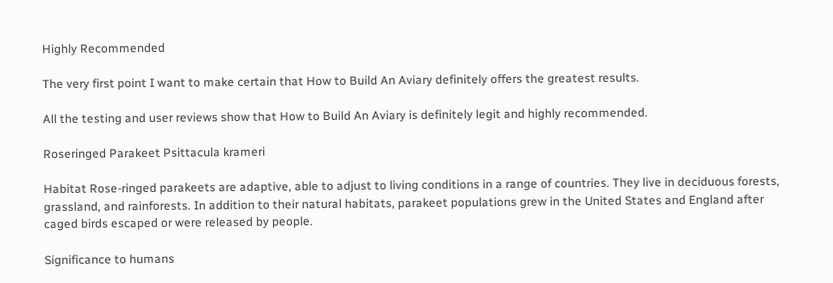Highly Recommended

The very first point I want to make certain that How to Build An Aviary definitely offers the greatest results.

All the testing and user reviews show that How to Build An Aviary is definitely legit and highly recommended.

Roseringed Parakeet Psittacula krameri

Habitat Rose-ringed parakeets are adaptive, able to adjust to living conditions in a range of countries. They live in deciduous forests, grassland, and rainforests. In addition to their natural habitats, parakeet populations grew in the United States and England after caged birds escaped or were released by people.

Significance to humans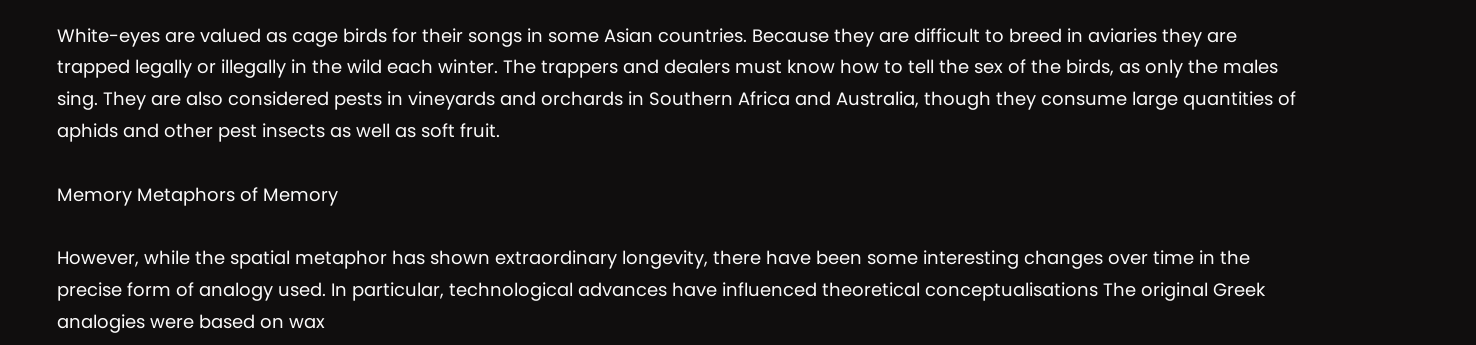White-eyes are valued as cage birds for their songs in some Asian countries. Because they are difficult to breed in aviaries they are trapped legally or illegally in the wild each winter. The trappers and dealers must know how to tell the sex of the birds, as only the males sing. They are also considered pests in vineyards and orchards in Southern Africa and Australia, though they consume large quantities of aphids and other pest insects as well as soft fruit.

Memory Metaphors of Memory

However, while the spatial metaphor has shown extraordinary longevity, there have been some interesting changes over time in the precise form of analogy used. In particular, technological advances have influenced theoretical conceptualisations The original Greek analogies were based on wax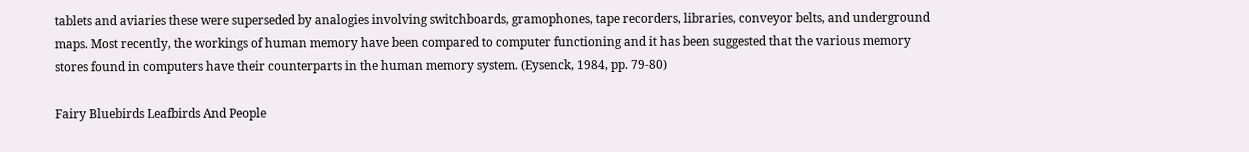tablets and aviaries these were superseded by analogies involving switchboards, gramophones, tape recorders, libraries, conveyor belts, and underground maps. Most recently, the workings of human memory have been compared to computer functioning and it has been suggested that the various memory stores found in computers have their counterparts in the human memory system. (Eysenck, 1984, pp. 79-80)

Fairy Bluebirds Leafbirds And People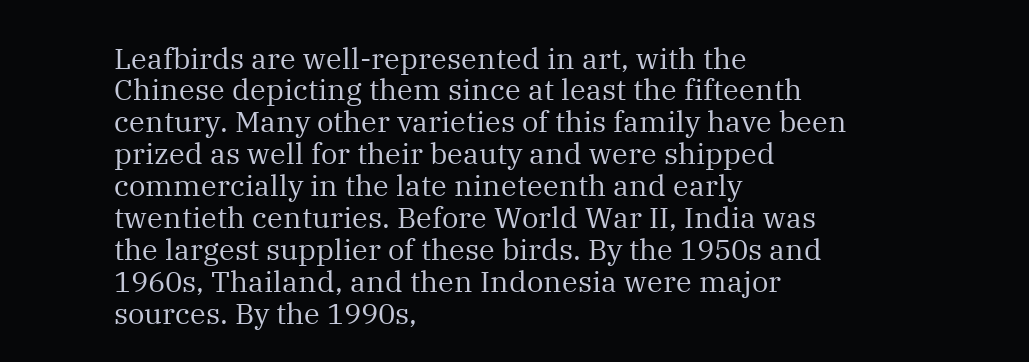Leafbirds are well-represented in art, with the Chinese depicting them since at least the fifteenth century. Many other varieties of this family have been prized as well for their beauty and were shipped commercially in the late nineteenth and early twentieth centuries. Before World War II, India was the largest supplier of these birds. By the 1950s and 1960s, Thailand, and then Indonesia were major sources. By the 1990s,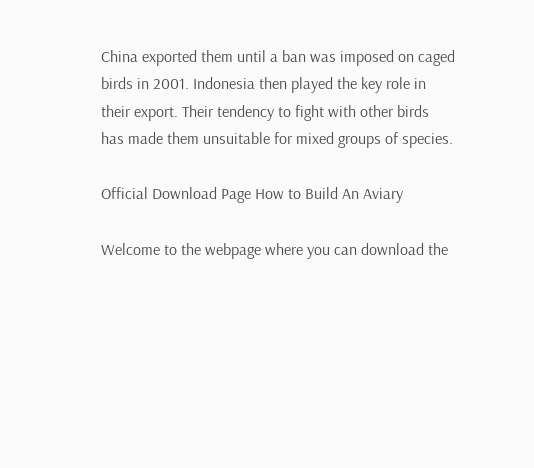China exported them until a ban was imposed on caged birds in 2001. Indonesia then played the key role in their export. Their tendency to fight with other birds has made them unsuitable for mixed groups of species.

Official Download Page How to Build An Aviary

Welcome to the webpage where you can download the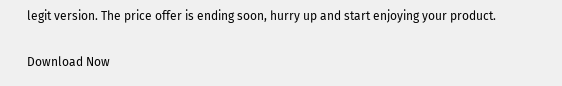legit version. The price offer is ending soon, hurry up and start enjoying your product.

Download Now